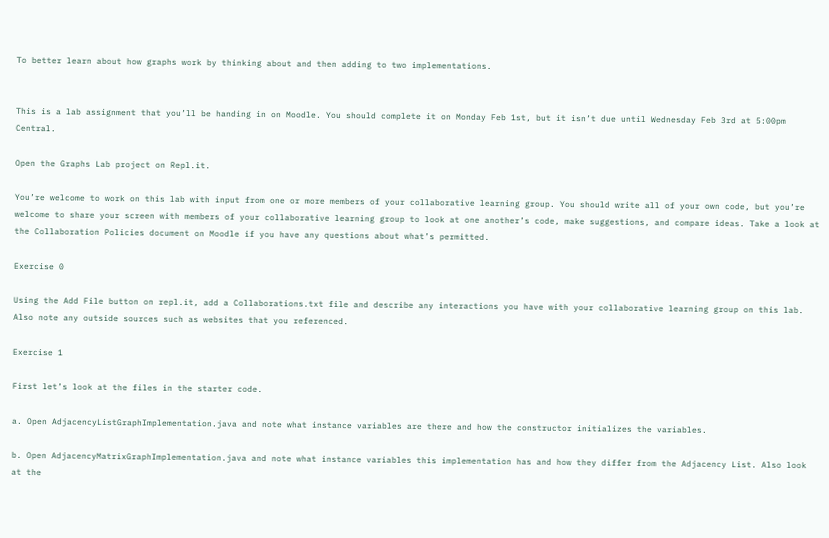To better learn about how graphs work by thinking about and then adding to two implementations.


This is a lab assignment that you’ll be handing in on Moodle. You should complete it on Monday Feb 1st, but it isn’t due until Wednesday Feb 3rd at 5:00pm Central.

Open the Graphs Lab project on Repl.it.

You’re welcome to work on this lab with input from one or more members of your collaborative learning group. You should write all of your own code, but you’re welcome to share your screen with members of your collaborative learning group to look at one another’s code, make suggestions, and compare ideas. Take a look at the Collaboration Policies document on Moodle if you have any questions about what’s permitted.

Exercise 0

Using the Add File button on repl.it, add a Collaborations.txt file and describe any interactions you have with your collaborative learning group on this lab. Also note any outside sources such as websites that you referenced.

Exercise 1

First let’s look at the files in the starter code.

a. Open AdjacencyListGraphImplementation.java and note what instance variables are there and how the constructor initializes the variables.

b. Open AdjacencyMatrixGraphImplementation.java and note what instance variables this implementation has and how they differ from the Adjacency List. Also look at the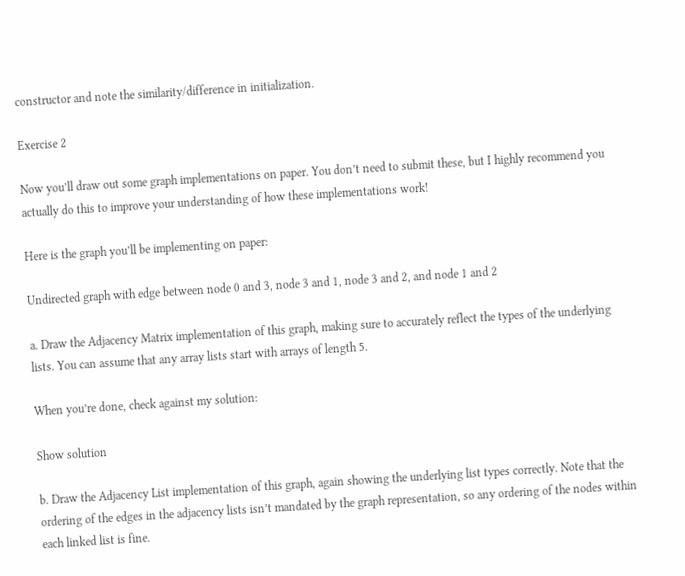constructor and note the similarity/difference in initialization.

Exercise 2

Now you’ll draw out some graph implementations on paper. You don’t need to submit these, but I highly recommend you actually do this to improve your understanding of how these implementations work!

Here is the graph you’ll be implementing on paper:

Undirected graph with edge between node 0 and 3, node 3 and 1, node 3 and 2, and node 1 and 2

a. Draw the Adjacency Matrix implementation of this graph, making sure to accurately reflect the types of the underlying lists. You can assume that any array lists start with arrays of length 5.

When you’re done, check against my solution:

Show solution

b. Draw the Adjacency List implementation of this graph, again showing the underlying list types correctly. Note that the ordering of the edges in the adjacency lists isn’t mandated by the graph representation, so any ordering of the nodes within each linked list is fine.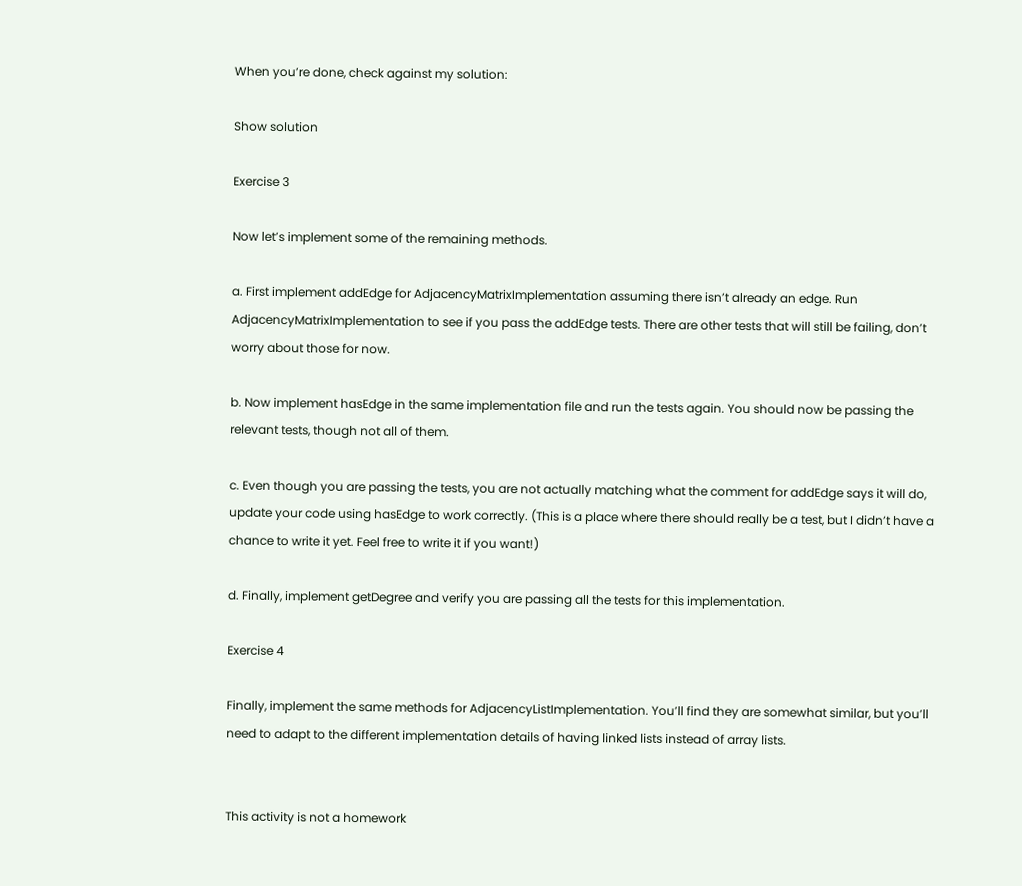When you’re done, check against my solution:

Show solution

Exercise 3

Now let’s implement some of the remaining methods.

a. First implement addEdge for AdjacencyMatrixImplementation assuming there isn’t already an edge. Run AdjacencyMatrixImplementation to see if you pass the addEdge tests. There are other tests that will still be failing, don’t worry about those for now.

b. Now implement hasEdge in the same implementation file and run the tests again. You should now be passing the relevant tests, though not all of them.

c. Even though you are passing the tests, you are not actually matching what the comment for addEdge says it will do, update your code using hasEdge to work correctly. (This is a place where there should really be a test, but I didn’t have a chance to write it yet. Feel free to write it if you want!)

d. Finally, implement getDegree and verify you are passing all the tests for this implementation.

Exercise 4

Finally, implement the same methods for AdjacencyListImplementation. You’ll find they are somewhat similar, but you’ll need to adapt to the different implementation details of having linked lists instead of array lists.


This activity is not a homework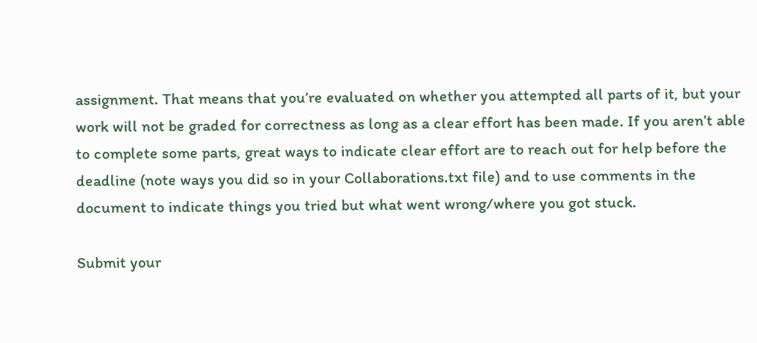assignment. That means that you’re evaluated on whether you attempted all parts of it, but your work will not be graded for correctness as long as a clear effort has been made. If you aren’t able to complete some parts, great ways to indicate clear effort are to reach out for help before the deadline (note ways you did so in your Collaborations.txt file) and to use comments in the document to indicate things you tried but what went wrong/where you got stuck.

Submit your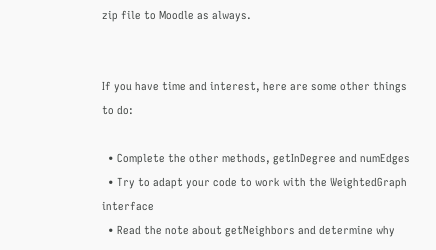zip file to Moodle as always.


If you have time and interest, here are some other things to do:

  • Complete the other methods, getInDegree and numEdges
  • Try to adapt your code to work with the WeightedGraph interface
  • Read the note about getNeighbors and determine why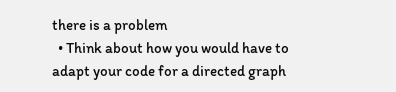there is a problem
  • Think about how you would have to adapt your code for a directed graph